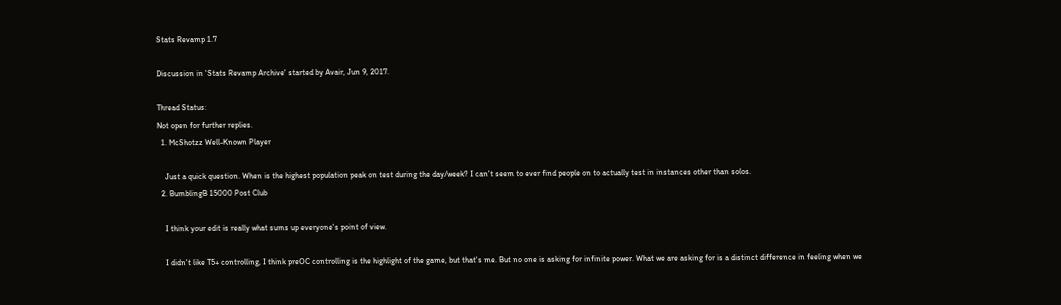Stats Revamp 1.7

Discussion in 'Stats Revamp Archive' started by Avair, Jun 9, 2017.

Thread Status:
Not open for further replies.
  1. McShotzz Well-Known Player

    Just a quick question. When is the highest population peak on test during the day/week? I can't seem to ever find people on to actually test in instances other than solos.
  2. BumblingB 15000 Post Club

    I think your edit is really what sums up everyone's point of view.

    I didn't like T5+ controlling, I think preOC controlling is the highlight of the game, but that's me. But no one is asking for infinite power. What we are asking for is a distinct difference in feeling when we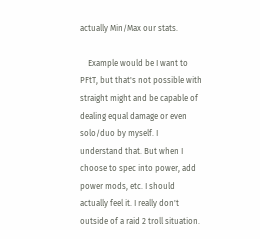actually Min/Max our stats.

    Example would be I want to PFtT, but that's not possible with straight might and be capable of dealing equal damage or even solo/duo by myself. I understand that. But when I choose to spec into power, add power mods, etc. I should actually feel it. I really don't outside of a raid 2 troll situation.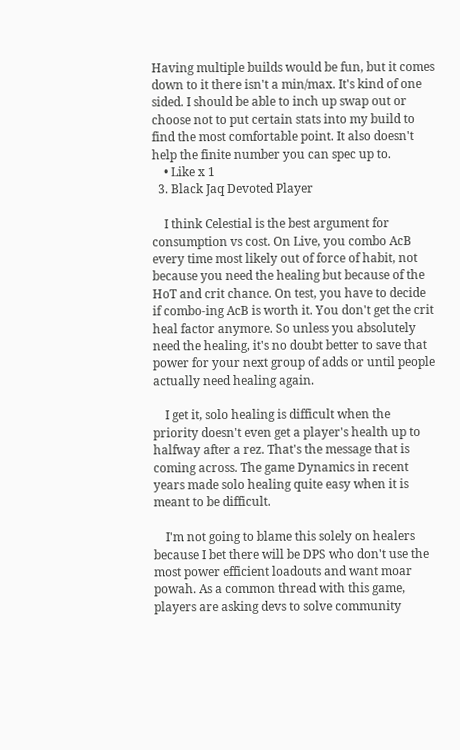Having multiple builds would be fun, but it comes down to it there isn't a min/max. It's kind of one sided. I should be able to inch up swap out or choose not to put certain stats into my build to find the most comfortable point. It also doesn't help the finite number you can spec up to.
    • Like x 1
  3. Black Jaq Devoted Player

    I think Celestial is the best argument for consumption vs cost. On Live, you combo AcB every time most likely out of force of habit, not because you need the healing but because of the HoT and crit chance. On test, you have to decide if combo-ing AcB is worth it. You don't get the crit heal factor anymore. So unless you absolutely need the healing, it's no doubt better to save that power for your next group of adds or until people actually need healing again.

    I get it, solo healing is difficult when the priority doesn't even get a player's health up to halfway after a rez. That's the message that is coming across. The game Dynamics in recent years made solo healing quite easy when it is meant to be difficult.

    I'm not going to blame this solely on healers because I bet there will be DPS who don't use the most power efficient loadouts and want moar powah. As a common thread with this game, players are asking devs to solve community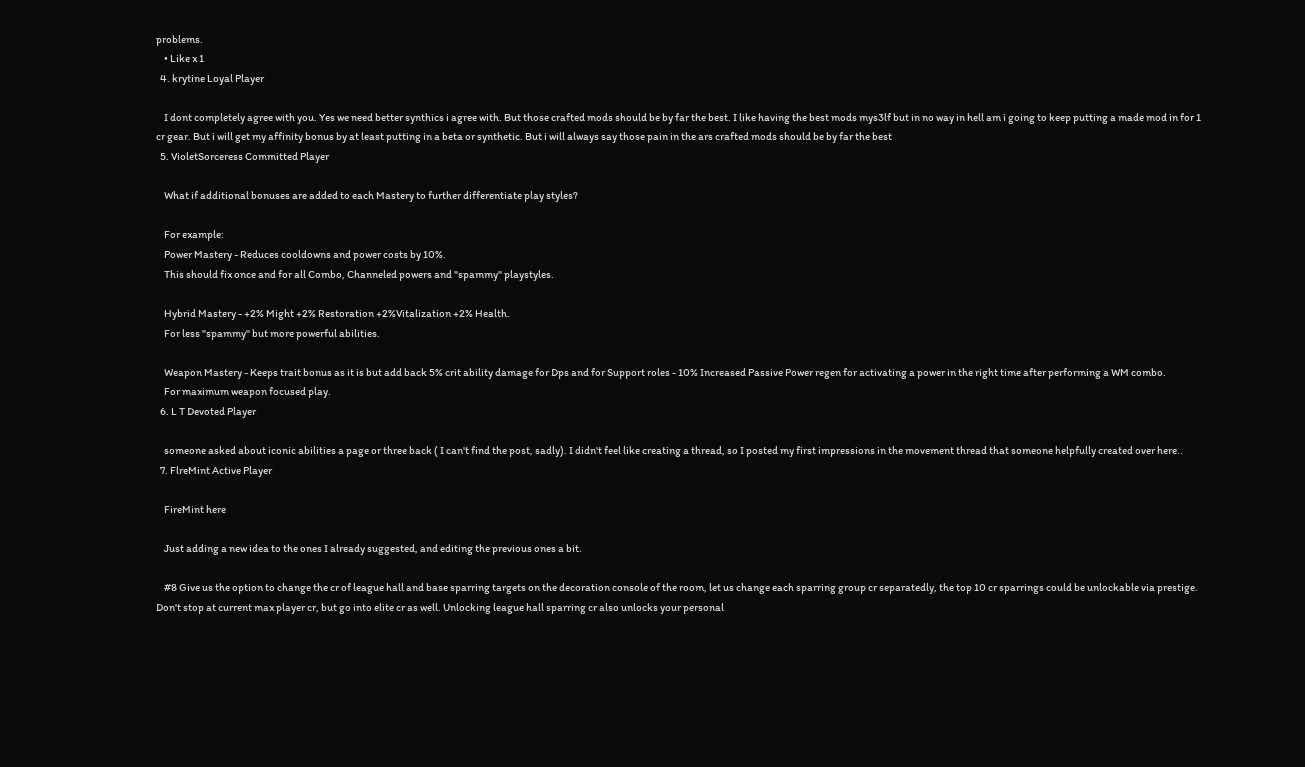problems.
    • Like x 1
  4. krytine Loyal Player

    I dont completely agree with you. Yes we need better synthics i agree with. But those crafted mods should be by far the best. I like having the best mods mys3lf but in no way in hell am i going to keep putting a made mod in for 1 cr gear. But i will get my affinity bonus by at least putting in a beta or synthetic. But i will always say those pain in the ars crafted mods should be by far the best
  5. VioletSorceress Committed Player

    What if additional bonuses are added to each Mastery to further differentiate play styles?

    For example:
    Power Mastery - Reduces cooldowns and power costs by 10%.
    This should fix once and for all Combo, Channeled powers and "spammy" playstyles.

    Hybrid Mastery - +2% Might +2% Restoration +2%Vitalization +2% Health.
    For less "spammy" but more powerful abilities.

    Weapon Mastery - Keeps trait bonus as it is but add back 5% crit ability damage for Dps and for Support roles - 10% Increased Passive Power regen for activating a power in the right time after performing a WM combo.
    For maximum weapon focused play.
  6. L T Devoted Player

    someone asked about iconic abilities a page or three back ( I can't find the post, sadly). I didn't feel like creating a thread, so I posted my first impressions in the movement thread that someone helpfully created over here..
  7. FlreMint Active Player

    FireMint here

    Just adding a new idea to the ones I already suggested, and editing the previous ones a bit.

    #8 Give us the option to change the cr of league hall and base sparring targets on the decoration console of the room, let us change each sparring group cr separatedly, the top 10 cr sparrings could be unlockable via prestige. Don't stop at current max player cr, but go into elite cr as well. Unlocking league hall sparring cr also unlocks your personal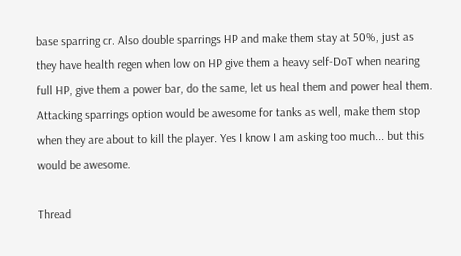base sparring cr. Also double sparrings HP and make them stay at 50%, just as they have health regen when low on HP give them a heavy self-DoT when nearing full HP, give them a power bar, do the same, let us heal them and power heal them. Attacking sparrings option would be awesome for tanks as well, make them stop when they are about to kill the player. Yes I know I am asking too much... but this would be awesome.

Thread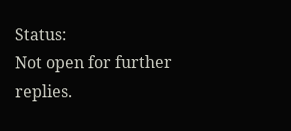Status:
Not open for further replies.